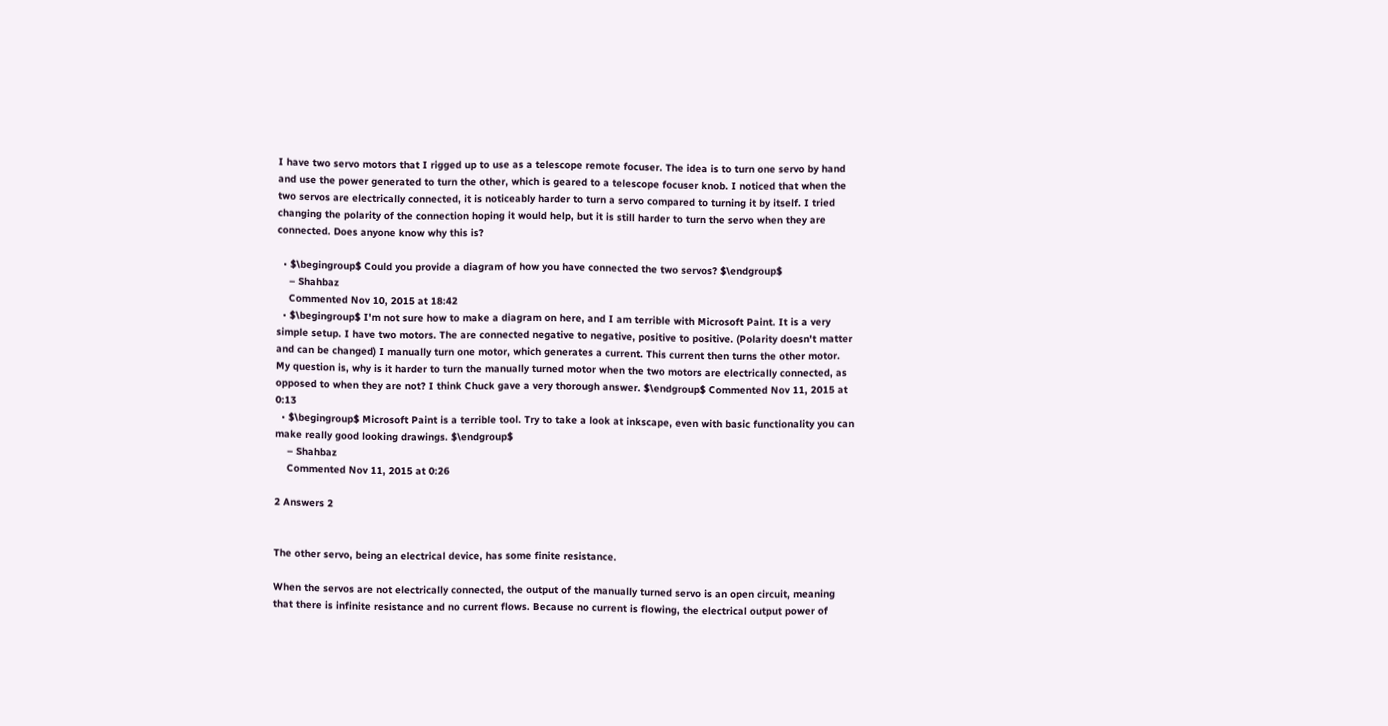I have two servo motors that I rigged up to use as a telescope remote focuser. The idea is to turn one servo by hand and use the power generated to turn the other, which is geared to a telescope focuser knob. I noticed that when the two servos are electrically connected, it is noticeably harder to turn a servo compared to turning it by itself. I tried changing the polarity of the connection hoping it would help, but it is still harder to turn the servo when they are connected. Does anyone know why this is?

  • $\begingroup$ Could you provide a diagram of how you have connected the two servos? $\endgroup$
    – Shahbaz
    Commented Nov 10, 2015 at 18:42
  • $\begingroup$ I'm not sure how to make a diagram on here, and I am terrible with Microsoft Paint. It is a very simple setup. I have two motors. The are connected negative to negative, positive to positive. (Polarity doesn't matter and can be changed) I manually turn one motor, which generates a current. This current then turns the other motor. My question is, why is it harder to turn the manually turned motor when the two motors are electrically connected, as opposed to when they are not? I think Chuck gave a very thorough answer. $\endgroup$ Commented Nov 11, 2015 at 0:13
  • $\begingroup$ Microsoft Paint is a terrible tool. Try to take a look at inkscape, even with basic functionality you can make really good looking drawings. $\endgroup$
    – Shahbaz
    Commented Nov 11, 2015 at 0:26

2 Answers 2


The other servo, being an electrical device, has some finite resistance.

When the servos are not electrically connected, the output of the manually turned servo is an open circuit, meaning that there is infinite resistance and no current flows. Because no current is flowing, the electrical output power of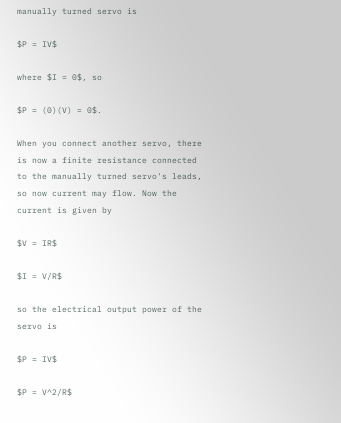manually turned servo is

$P = IV$

where $I = 0$, so

$P = (0)(V) = 0$.

When you connect another servo, there is now a finite resistance connected to the manually turned servo's leads, so now current may flow. Now the current is given by

$V = IR$

$I = V/R$

so the electrical output power of the servo is

$P = IV$

$P = V^2/R$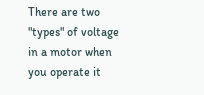There are two "types" of voltage in a motor when you operate it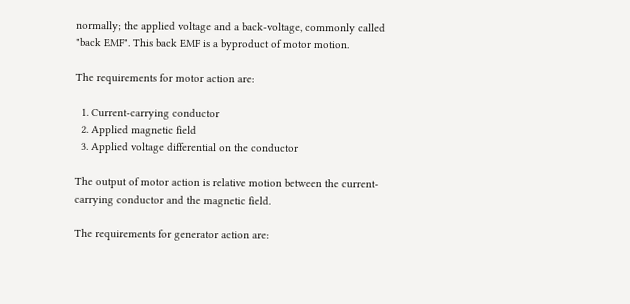normally; the applied voltage and a back-voltage, commonly called "back EMF". This back EMF is a byproduct of motor motion.

The requirements for motor action are:

  1. Current-carrying conductor
  2. Applied magnetic field
  3. Applied voltage differential on the conductor

The output of motor action is relative motion between the current-carrying conductor and the magnetic field.

The requirements for generator action are: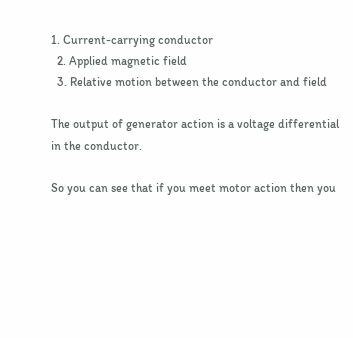1. Current-carrying conductor
  2. Applied magnetic field
  3. Relative motion between the conductor and field

The output of generator action is a voltage differential in the conductor.

So you can see that if you meet motor action then you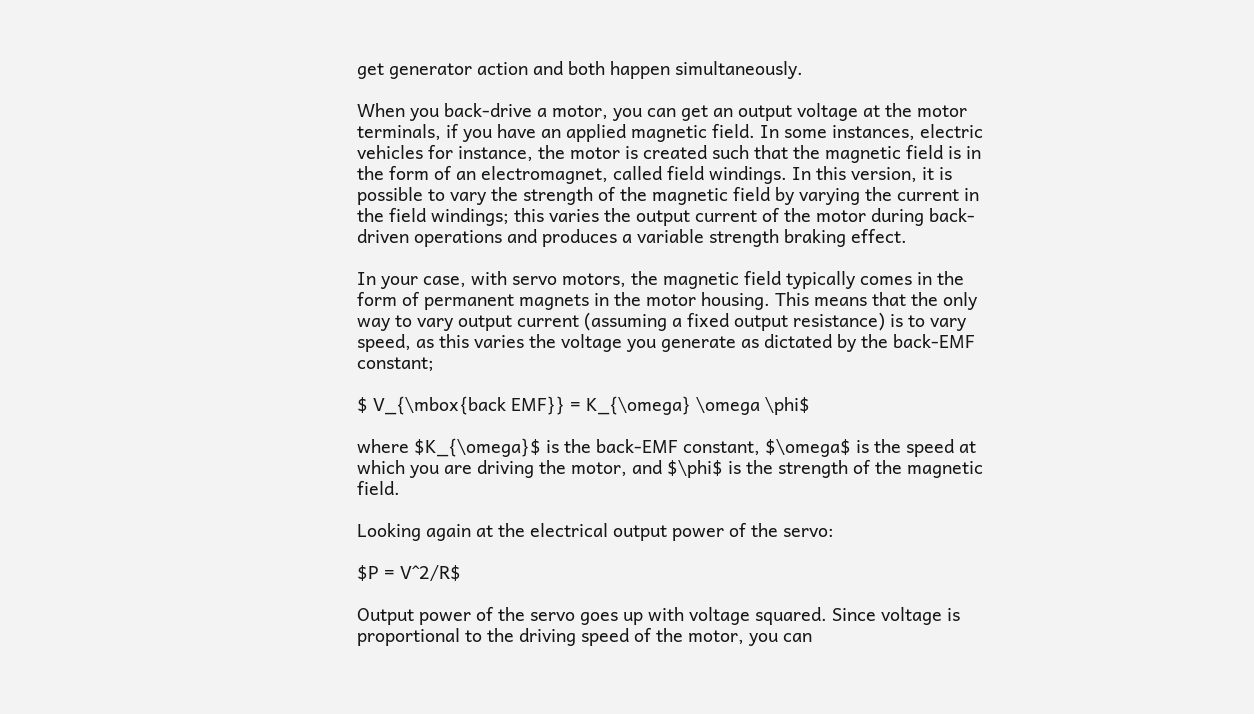get generator action and both happen simultaneously.

When you back-drive a motor, you can get an output voltage at the motor terminals, if you have an applied magnetic field. In some instances, electric vehicles for instance, the motor is created such that the magnetic field is in the form of an electromagnet, called field windings. In this version, it is possible to vary the strength of the magnetic field by varying the current in the field windings; this varies the output current of the motor during back-driven operations and produces a variable strength braking effect.

In your case, with servo motors, the magnetic field typically comes in the form of permanent magnets in the motor housing. This means that the only way to vary output current (assuming a fixed output resistance) is to vary speed, as this varies the voltage you generate as dictated by the back-EMF constant;

$ V_{\mbox{back EMF}} = K_{\omega} \omega \phi$

where $K_{\omega}$ is the back-EMF constant, $\omega$ is the speed at which you are driving the motor, and $\phi$ is the strength of the magnetic field.

Looking again at the electrical output power of the servo:

$P = V^2/R$

Output power of the servo goes up with voltage squared. Since voltage is proportional to the driving speed of the motor, you can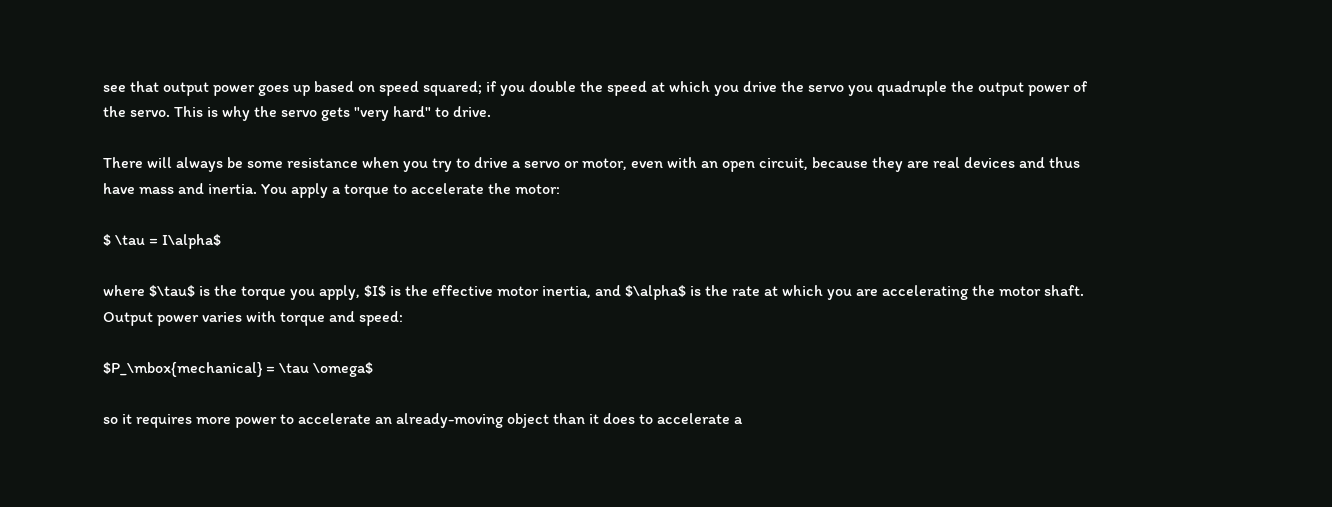see that output power goes up based on speed squared; if you double the speed at which you drive the servo you quadruple the output power of the servo. This is why the servo gets "very hard" to drive.

There will always be some resistance when you try to drive a servo or motor, even with an open circuit, because they are real devices and thus have mass and inertia. You apply a torque to accelerate the motor:

$ \tau = I\alpha$

where $\tau$ is the torque you apply, $I$ is the effective motor inertia, and $\alpha$ is the rate at which you are accelerating the motor shaft. Output power varies with torque and speed:

$P_\mbox{mechanical} = \tau \omega$

so it requires more power to accelerate an already-moving object than it does to accelerate a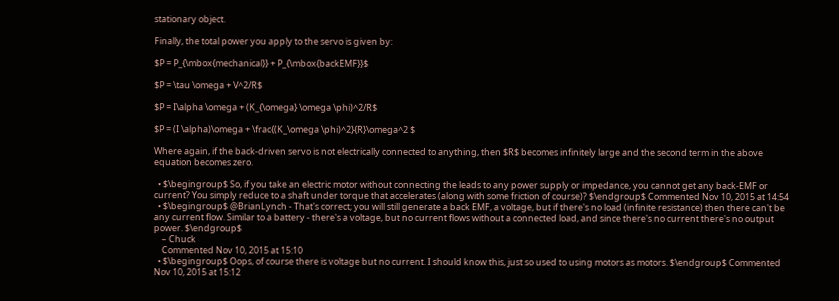stationary object.

Finally, the total power you apply to the servo is given by:

$P = P_{\mbox{mechanical}} + P_{\mbox{backEMF}}$

$P = \tau \omega + V^2/R$

$P = I\alpha \omega + (K_{\omega} \omega \phi)^2/R$

$P = (I \alpha)\omega + \frac{(K_\omega \phi)^2}{R}\omega^2 $

Where again, if the back-driven servo is not electrically connected to anything, then $R$ becomes infinitely large and the second term in the above equation becomes zero.

  • $\begingroup$ So, if you take an electric motor without connecting the leads to any power supply or impedance, you cannot get any back-EMF or current? You simply reduce to a shaft under torque that accelerates (along with some friction of course)? $\endgroup$ Commented Nov 10, 2015 at 14:54
  • $\begingroup$ @BrianLynch - That's correct; you will still generate a back EMF, a voltage, but if there's no load (infinite resistance) then there can't be any current flow. Similar to a battery - there's a voltage, but no current flows without a connected load, and since there's no current there's no output power. $\endgroup$
    – Chuck
    Commented Nov 10, 2015 at 15:10
  • $\begingroup$ Oops, of course there is voltage but no current. I should know this, just so used to using motors as motors. $\endgroup$ Commented Nov 10, 2015 at 15:12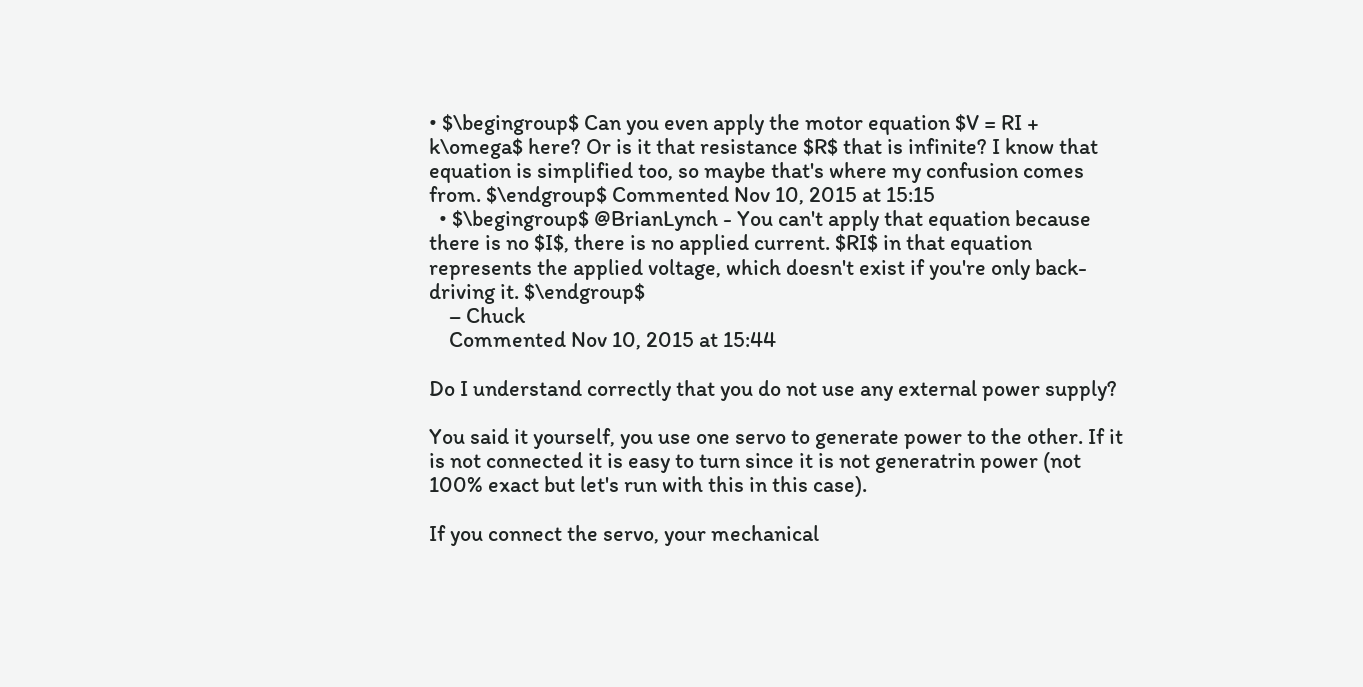• $\begingroup$ Can you even apply the motor equation $V = RI + k\omega$ here? Or is it that resistance $R$ that is infinite? I know that equation is simplified too, so maybe that's where my confusion comes from. $\endgroup$ Commented Nov 10, 2015 at 15:15
  • $\begingroup$ @BrianLynch - You can't apply that equation because there is no $I$, there is no applied current. $RI$ in that equation represents the applied voltage, which doesn't exist if you're only back-driving it. $\endgroup$
    – Chuck
    Commented Nov 10, 2015 at 15:44

Do I understand correctly that you do not use any external power supply?

You said it yourself, you use one servo to generate power to the other. If it is not connected it is easy to turn since it is not generatrin power (not 100% exact but let's run with this in this case).

If you connect the servo, your mechanical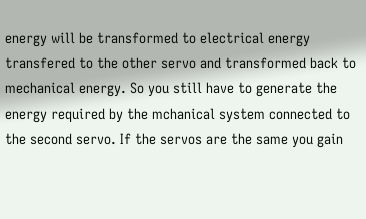energy will be transformed to electrical energy transfered to the other servo and transformed back to mechanical energy. So you still have to generate the energy required by the mchanical system connected to the second servo. If the servos are the same you gain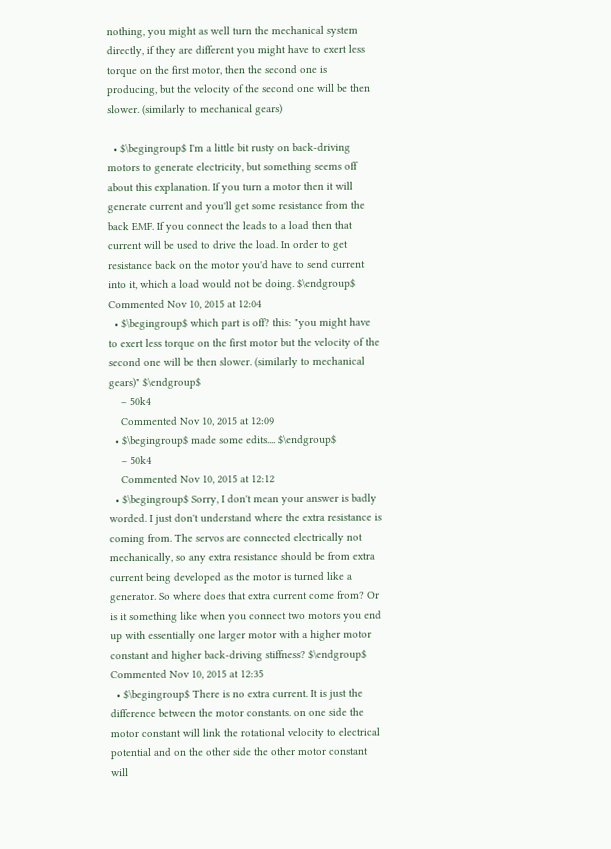nothing, you might as well turn the mechanical system directly, if they are different you might have to exert less torque on the first motor, then the second one is producing, but the velocity of the second one will be then slower. (similarly to mechanical gears)

  • $\begingroup$ I'm a little bit rusty on back-driving motors to generate electricity, but something seems off about this explanation. If you turn a motor then it will generate current and you'll get some resistance from the back EMF. If you connect the leads to a load then that current will be used to drive the load. In order to get resistance back on the motor you'd have to send current into it, which a load would not be doing. $\endgroup$ Commented Nov 10, 2015 at 12:04
  • $\begingroup$ which part is off? this: "you might have to exert less torque on the first motor but the velocity of the second one will be then slower. (similarly to mechanical gears)" $\endgroup$
    – 50k4
    Commented Nov 10, 2015 at 12:09
  • $\begingroup$ made some edits.... $\endgroup$
    – 50k4
    Commented Nov 10, 2015 at 12:12
  • $\begingroup$ Sorry, I don't mean your answer is badly worded. I just don't understand where the extra resistance is coming from. The servos are connected electrically not mechanically, so any extra resistance should be from extra current being developed as the motor is turned like a generator. So where does that extra current come from? Or is it something like when you connect two motors you end up with essentially one larger motor with a higher motor constant and higher back-driving stiffness? $\endgroup$ Commented Nov 10, 2015 at 12:35
  • $\begingroup$ There is no extra current. It is just the difference between the motor constants. on one side the motor constant will link the rotational velocity to electrical potential and on the other side the other motor constant will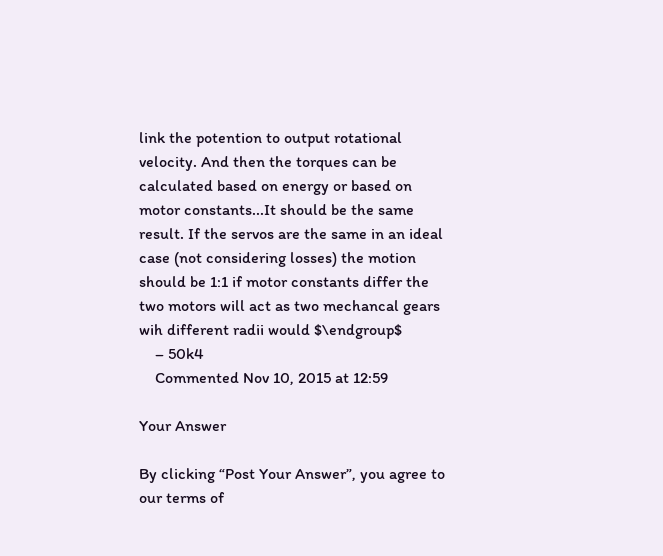link the potention to output rotational velocity. And then the torques can be calculated based on energy or based on motor constants...It should be the same result. If the servos are the same in an ideal case (not considering losses) the motion should be 1:1 if motor constants differ the two motors will act as two mechancal gears wih different radii would $\endgroup$
    – 50k4
    Commented Nov 10, 2015 at 12:59

Your Answer

By clicking “Post Your Answer”, you agree to our terms of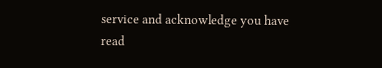service and acknowledge you have read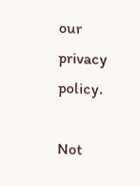our privacy policy.

Not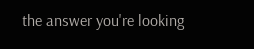the answer you're looking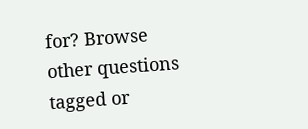for? Browse other questions tagged or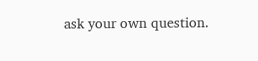ask your own question.